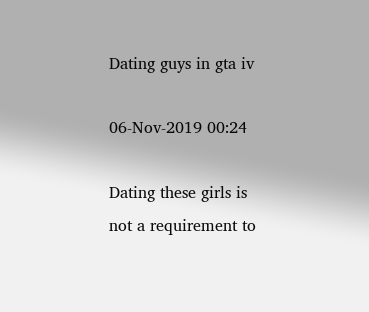Dating guys in gta iv

06-Nov-2019 00:24

Dating these girls is not a requirement to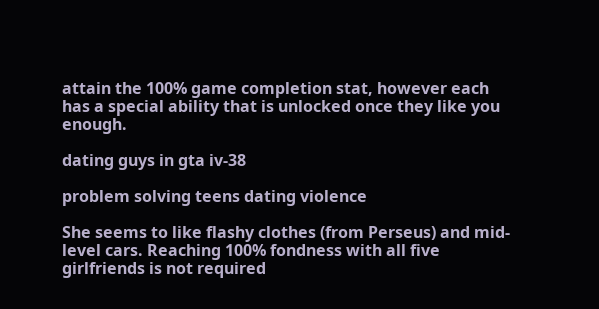attain the 100% game completion stat, however each has a special ability that is unlocked once they like you enough.

dating guys in gta iv-38

problem solving teens dating violence

She seems to like flashy clothes (from Perseus) and mid-level cars. Reaching 100% fondness with all five girlfriends is not required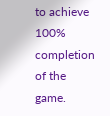to achieve 100% completion of the game.